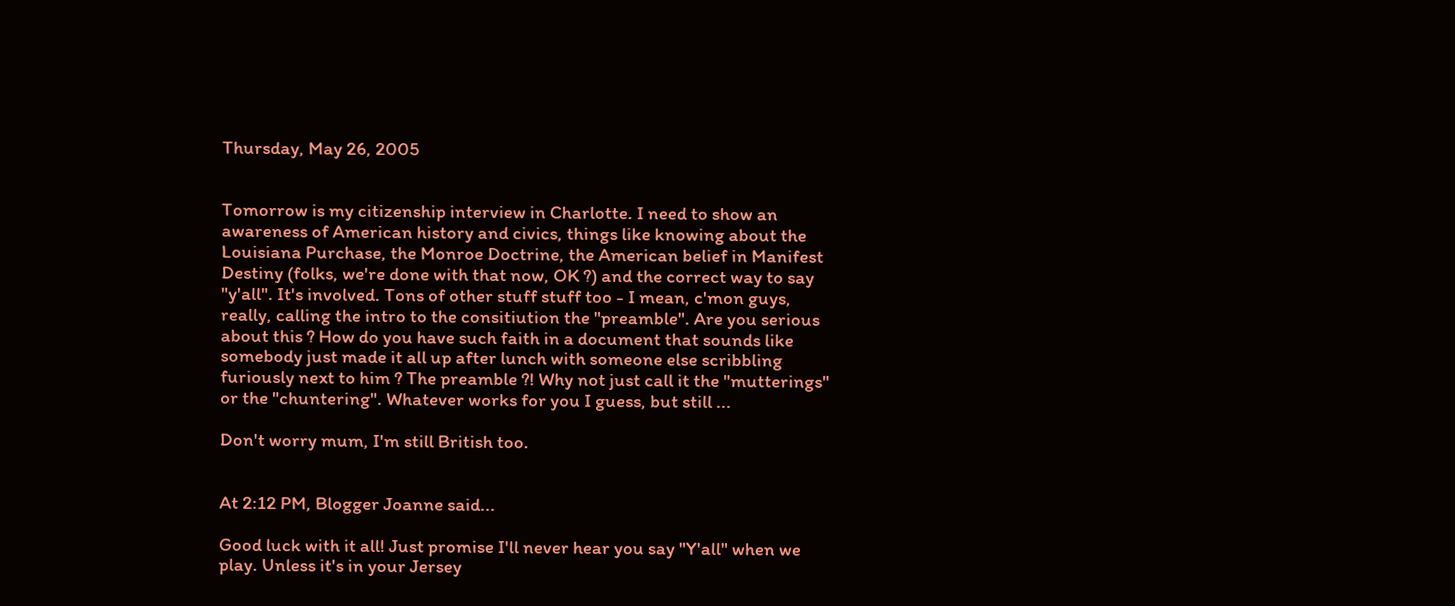Thursday, May 26, 2005


Tomorrow is my citizenship interview in Charlotte. I need to show an awareness of American history and civics, things like knowing about the Louisiana Purchase, the Monroe Doctrine, the American belief in Manifest Destiny (folks, we're done with that now, OK ?) and the correct way to say "y'all". It's involved. Tons of other stuff stuff too - I mean, c'mon guys, really, calling the intro to the consitiution the "preamble". Are you serious about this ? How do you have such faith in a document that sounds like somebody just made it all up after lunch with someone else scribbling furiously next to him ? The preamble ?! Why not just call it the "mutterings" or the "chuntering". Whatever works for you I guess, but still ...

Don't worry mum, I'm still British too.


At 2:12 PM, Blogger Joanne said...

Good luck with it all! Just promise I'll never hear you say "Y'all" when we play. Unless it's in your Jersey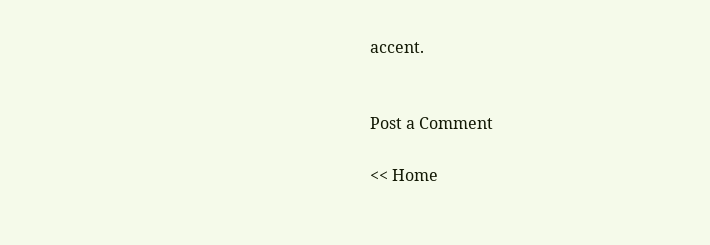accent.


Post a Comment

<< Home